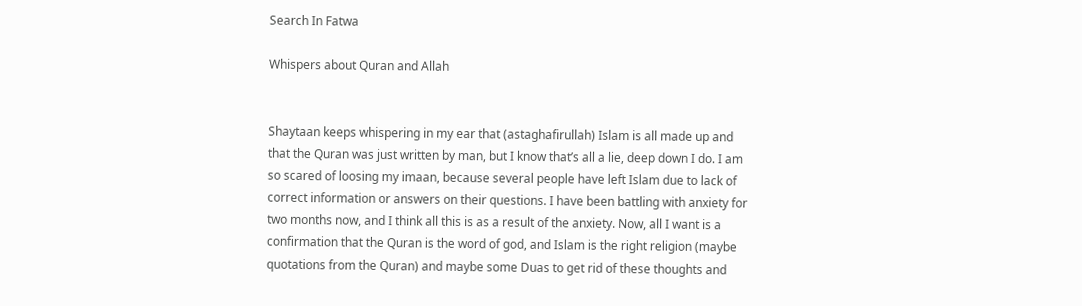Search In Fatwa

Whispers about Quran and Allah


Shaytaan keeps whispering in my ear that (astaghafirullah) Islam is all made up and that the Quran was just written by man, but I know that’s all a lie, deep down I do. I am so scared of loosing my imaan, because several people have left Islam due to lack of correct information or answers on their questions. I have been battling with anxiety for two months now, and I think all this is as a result of the anxiety. Now, all I want is a confirmation that the Quran is the word of god, and Islam is the right religion (maybe quotations from the Quran) and maybe some Duas to get rid of these thoughts and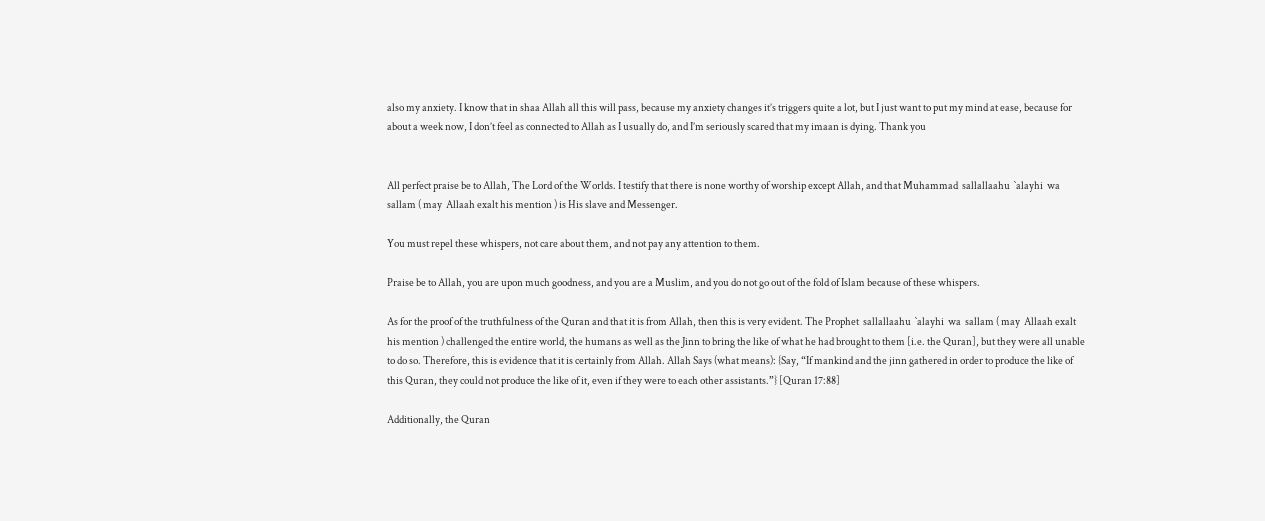also my anxiety. I know that in shaa Allah all this will pass, because my anxiety changes it’s triggers quite a lot, but I just want to put my mind at ease, because for about a week now, I don’t feel as connected to Allah as I usually do, and I’m seriously scared that my imaan is dying. Thank you


All perfect praise be to Allah, The Lord of the Worlds. I testify that there is none worthy of worship except Allah, and that Muhammad  sallallaahu  `alayhi  wa  sallam ( may  Allaah exalt his mention ) is His slave and Messenger.

You must repel these whispers, not care about them, and not pay any attention to them.

Praise be to Allah, you are upon much goodness, and you are a Muslim, and you do not go out of the fold of Islam because of these whispers.

As for the proof of the truthfulness of the Quran and that it is from Allah, then this is very evident. The Prophet  sallallaahu  `alayhi  wa  sallam ( may  Allaah exalt his mention ) challenged the entire world, the humans as well as the Jinn to bring the like of what he had brought to them [i.e. the Quran], but they were all unable to do so. Therefore, this is evidence that it is certainly from Allah. Allah Says (what means): {Say, “If mankind and the jinn gathered in order to produce the like of this Quran, they could not produce the like of it, even if they were to each other assistants.”} [Quran 17:88]

Additionally, the Quran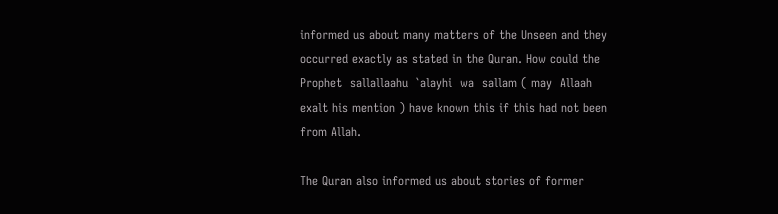informed us about many matters of the Unseen and they occurred exactly as stated in the Quran. How could the Prophet  sallallaahu  `alayhi  wa  sallam ( may  Allaah exalt his mention ) have known this if this had not been from Allah.

The Quran also informed us about stories of former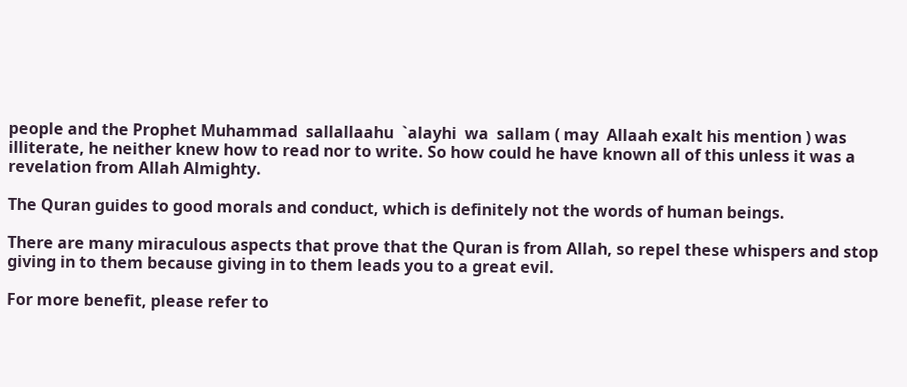people and the Prophet Muhammad  sallallaahu  `alayhi  wa  sallam ( may  Allaah exalt his mention ) was illiterate, he neither knew how to read nor to write. So how could he have known all of this unless it was a revelation from Allah Almighty.

The Quran guides to good morals and conduct, which is definitely not the words of human beings.

There are many miraculous aspects that prove that the Quran is from Allah, so repel these whispers and stop giving in to them because giving in to them leads you to a great evil.

For more benefit, please refer to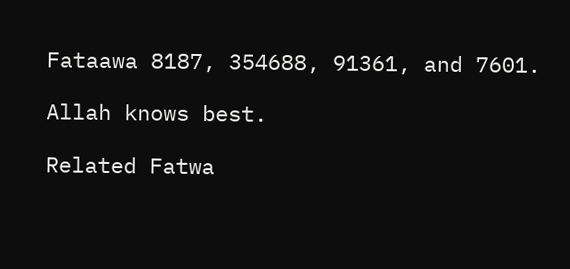Fataawa 8187, 354688, 91361, and 7601.

Allah knows best.

Related Fatwa